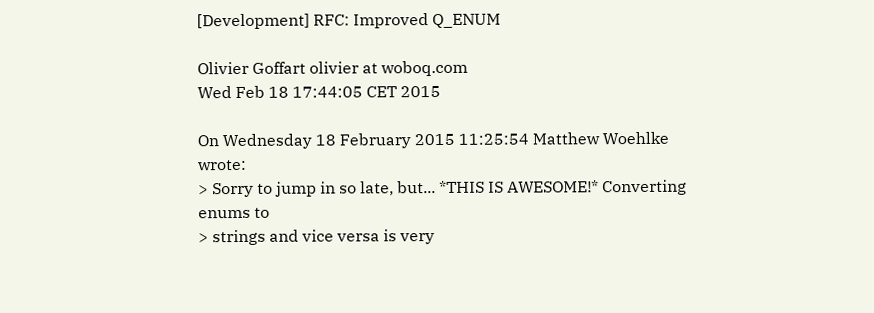[Development] RFC: Improved Q_ENUM

Olivier Goffart olivier at woboq.com
Wed Feb 18 17:44:05 CET 2015

On Wednesday 18 February 2015 11:25:54 Matthew Woehlke wrote:
> Sorry to jump in so late, but... *THIS IS AWESOME!* Converting enums to
> strings and vice versa is very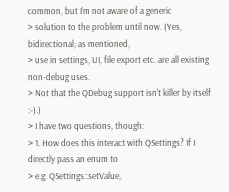common, but I'm not aware of a generic
> solution to the problem until now. (Yes, bidirectional; as mentioned,
> use in settings, UI, file export etc. are all existing non-debug uses.
> Not that the QDebug support isn't killer by itself :-).)
> I have two questions, though:
> 1. How does this interact with QSettings? If I directly pass an enum to
> e.g. QSettings::setValue,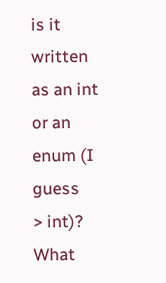is it written as an int or an enum (I guess
> int)? What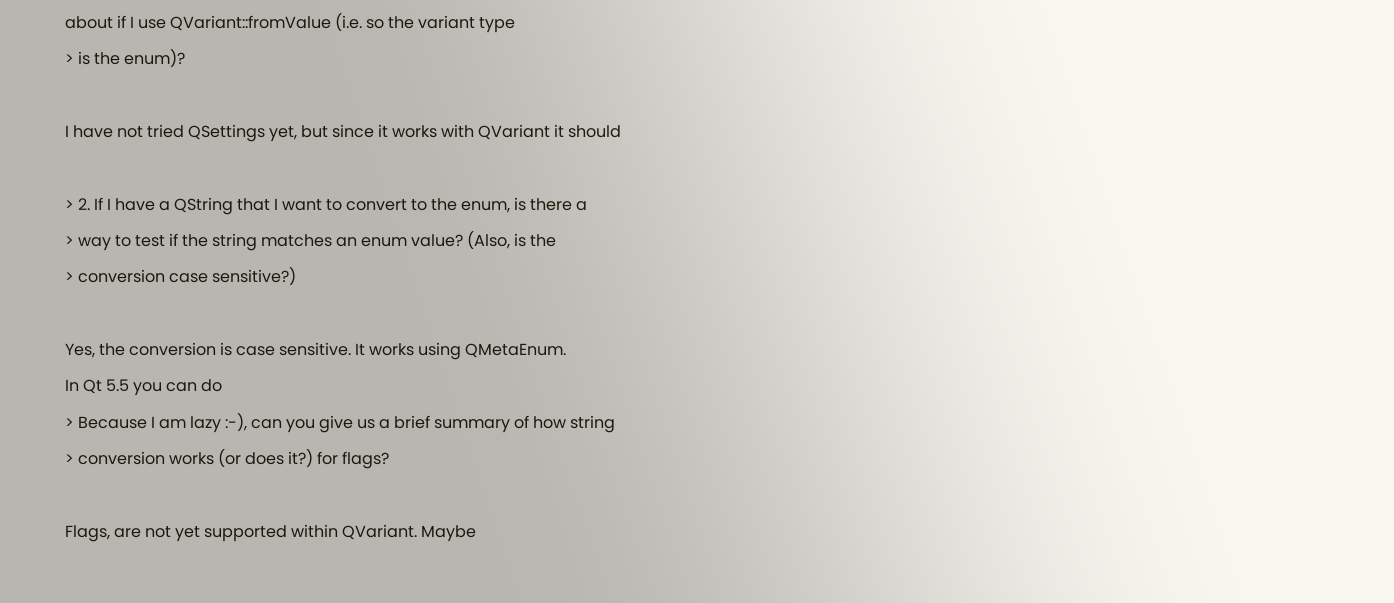about if I use QVariant::fromValue (i.e. so the variant type
> is the enum)?

I have not tried QSettings yet, but since it works with QVariant it should

> 2. If I have a QString that I want to convert to the enum, is there a
> way to test if the string matches an enum value? (Also, is the
> conversion case sensitive?)

Yes, the conversion is case sensitive. It works using QMetaEnum.
In Qt 5.5 you can do
> Because I am lazy :-), can you give us a brief summary of how string
> conversion works (or does it?) for flags?

Flags, are not yet supported within QVariant. Maybe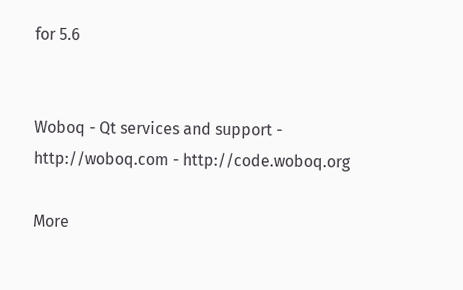for 5.6


Woboq - Qt services and support - http://woboq.com - http://code.woboq.org

More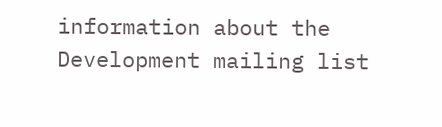information about the Development mailing list